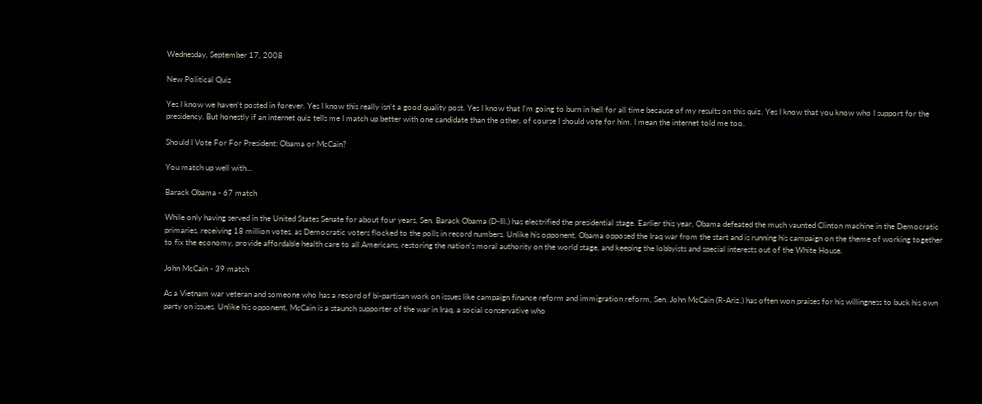Wednesday, September 17, 2008

New Political Quiz

Yes I know we haven't posted in forever. Yes I know this really isn't a good quality post. Yes I know that I'm going to burn in hell for all time because of my results on this quiz. Yes I know that you know who I support for the presidency. But honestly if an internet quiz tells me I match up better with one candidate than the other, of course I should vote for him. I mean the internet told me too.

Should I Vote For For President: Obama or McCain?

You match up well with...

Barack Obama - 67 match

While only having served in the United States Senate for about four years, Sen. Barack Obama (D-Ill.) has electrified the presidential stage. Earlier this year, Obama defeated the much vaunted Clinton machine in the Democratic primaries, receiving 18 million votes, as Democratic voters flocked to the polls in record numbers. Unlike his opponent, Obama opposed the Iraq war from the start and is running his campaign on the theme of working together to fix the economy, provide affordable health care to all Americans, restoring the nation's moral authority on the world stage, and keeping the lobbyists and special interests out of the White House.

John McCain - 39 match

As a Vietnam war veteran and someone who has a record of bi-partisan work on issues like campaign finance reform and immigration reform, Sen. John McCain (R-Ariz.) has often won praises for his willingness to buck his own party on issues. Unlike his opponent, McCain is a staunch supporter of the war in Iraq, a social conservative who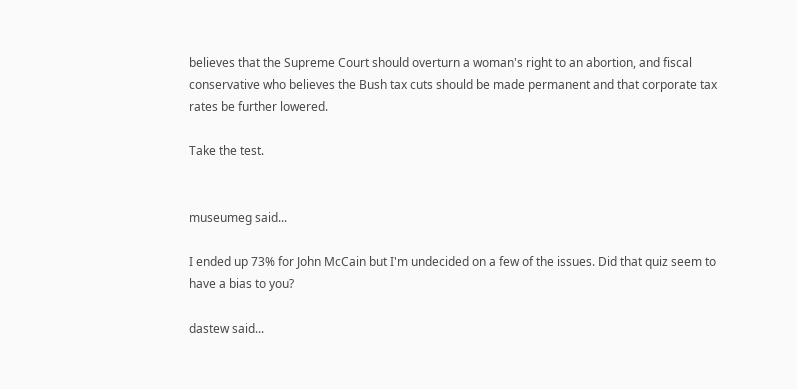believes that the Supreme Court should overturn a woman's right to an abortion, and fiscal conservative who believes the Bush tax cuts should be made permanent and that corporate tax rates be further lowered.

Take the test.


museumeg said...

I ended up 73% for John McCain but I'm undecided on a few of the issues. Did that quiz seem to have a bias to you?

dastew said...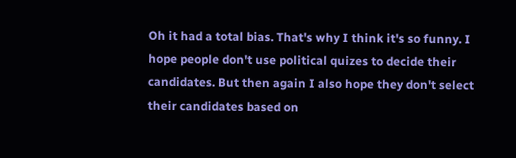Oh it had a total bias. That's why I think it's so funny. I hope people don't use political quizes to decide their candidates. But then again I also hope they don't select their candidates based on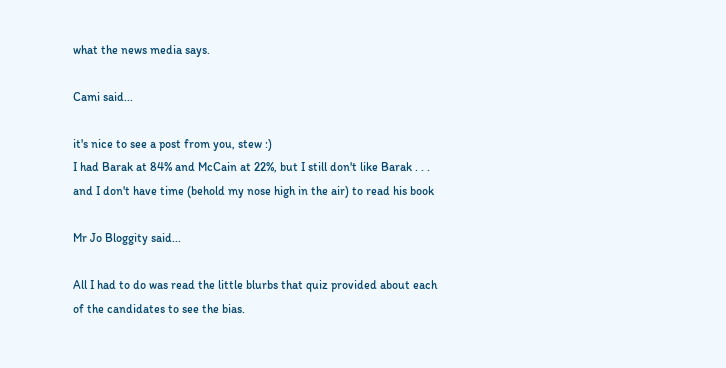what the news media says.

Cami said...

it's nice to see a post from you, stew :)
I had Barak at 84% and McCain at 22%, but I still don't like Barak . . . and I don't have time (behold my nose high in the air) to read his book

Mr Jo Bloggity said...

All I had to do was read the little blurbs that quiz provided about each of the candidates to see the bias.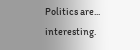Politics are... interesting.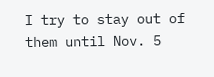I try to stay out of them until Nov. 5